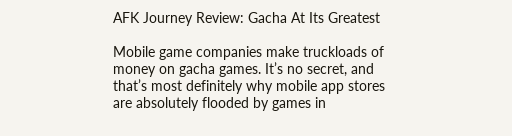AFK Journey Review: Gacha At Its Greatest

Mobile game companies make truckloads of money on gacha games. It’s no secret, and that’s most definitely why mobile app stores are absolutely flooded by games in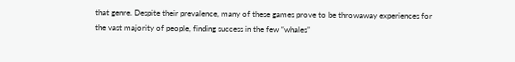that genre. Despite their prevalence, many of these games prove to be throwaway experiences for the vast majority of people, finding success in the few “whales”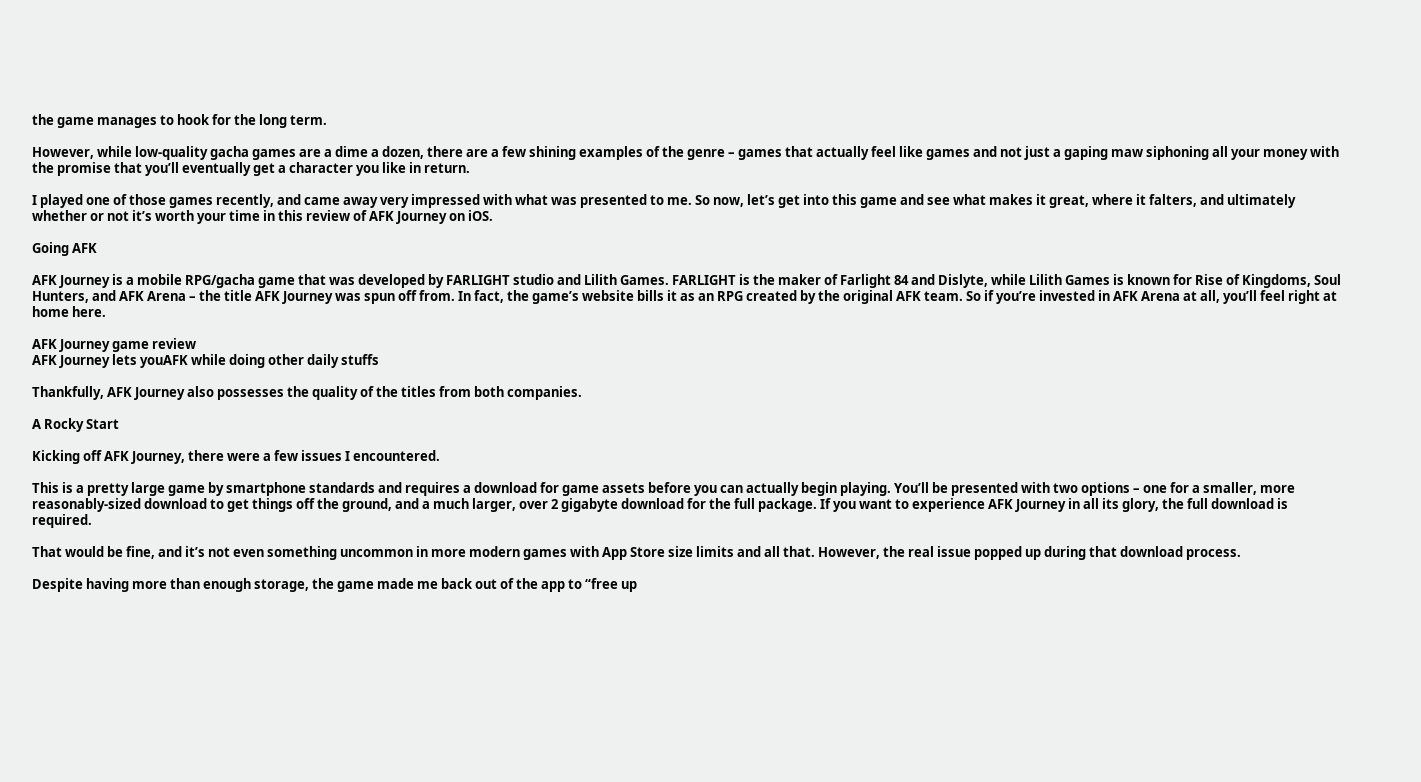the game manages to hook for the long term.

However, while low-quality gacha games are a dime a dozen, there are a few shining examples of the genre – games that actually feel like games and not just a gaping maw siphoning all your money with the promise that you’ll eventually get a character you like in return.

I played one of those games recently, and came away very impressed with what was presented to me. So now, let’s get into this game and see what makes it great, where it falters, and ultimately whether or not it’s worth your time in this review of AFK Journey on iOS.

Going AFK

AFK Journey is a mobile RPG/gacha game that was developed by FARLIGHT studio and Lilith Games. FARLIGHT is the maker of Farlight 84 and Dislyte, while Lilith Games is known for Rise of Kingdoms, Soul Hunters, and AFK Arena – the title AFK Journey was spun off from. In fact, the game’s website bills it as an RPG created by the original AFK team. So if you’re invested in AFK Arena at all, you’ll feel right at home here.

AFK Journey game review
AFK Journey lets youAFK while doing other daily stuffs

Thankfully, AFK Journey also possesses the quality of the titles from both companies.

A Rocky Start

Kicking off AFK Journey, there were a few issues I encountered.

This is a pretty large game by smartphone standards and requires a download for game assets before you can actually begin playing. You’ll be presented with two options – one for a smaller, more reasonably-sized download to get things off the ground, and a much larger, over 2 gigabyte download for the full package. If you want to experience AFK Journey in all its glory, the full download is required.

That would be fine, and it’s not even something uncommon in more modern games with App Store size limits and all that. However, the real issue popped up during that download process.

Despite having more than enough storage, the game made me back out of the app to “free up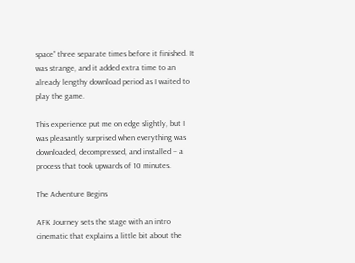space” three separate times before it finished. It was strange, and it added extra time to an already lengthy download period as I waited to play the game.

This experience put me on edge slightly, but I was pleasantly surprised when everything was downloaded, decompressed, and installed – a process that took upwards of 10 minutes.

The Adventure Begins

AFK Journey sets the stage with an intro cinematic that explains a little bit about the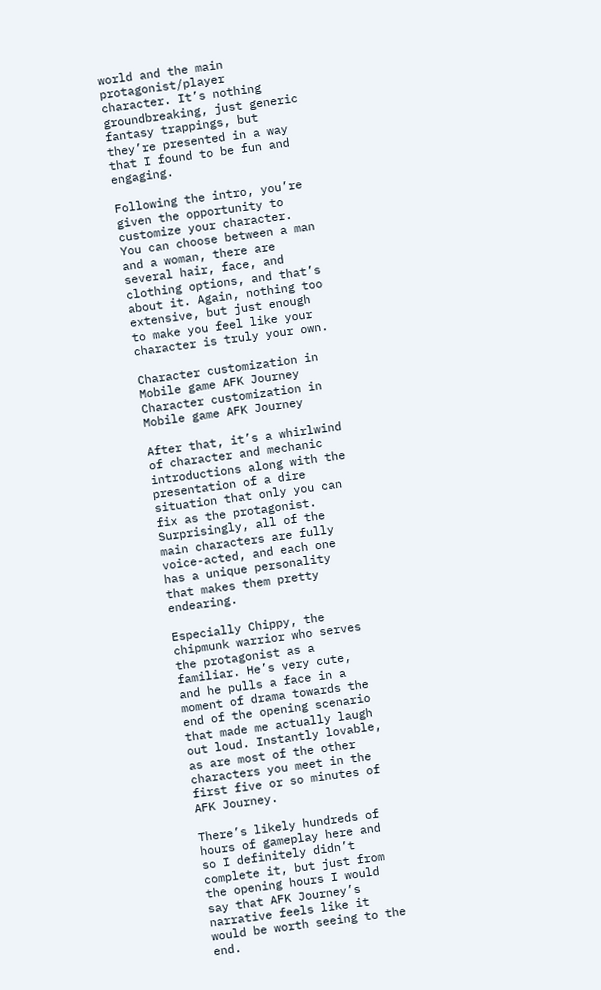world and the main protagonist/player character. It’s nothing groundbreaking, just generic fantasy trappings, but they’re presented in a way that I found to be fun and engaging.

Following the intro, you’re given the opportunity to customize your character. You can choose between a man and a woman, there are several hair, face, and clothing options, and that’s about it. Again, nothing too extensive, but just enough to make you feel like your character is truly your own.

Character customization in Mobile game AFK Journey
Character customization in Mobile game AFK Journey

After that, it’s a whirlwind of character and mechanic introductions along with the presentation of a dire situation that only you can fix as the protagonist. Surprisingly, all of the main characters are fully voice-acted, and each one has a unique personality that makes them pretty endearing.

Especially Chippy, the chipmunk warrior who serves the protagonist as a familiar. He’s very cute, and he pulls a face in a moment of drama towards the end of the opening scenario that made me actually laugh out loud. Instantly lovable, as are most of the other characters you meet in the first five or so minutes of AFK Journey.

There’s likely hundreds of hours of gameplay here and so I definitely didn’t complete it, but just from the opening hours I would say that AFK Journey’s narrative feels like it would be worth seeing to the end.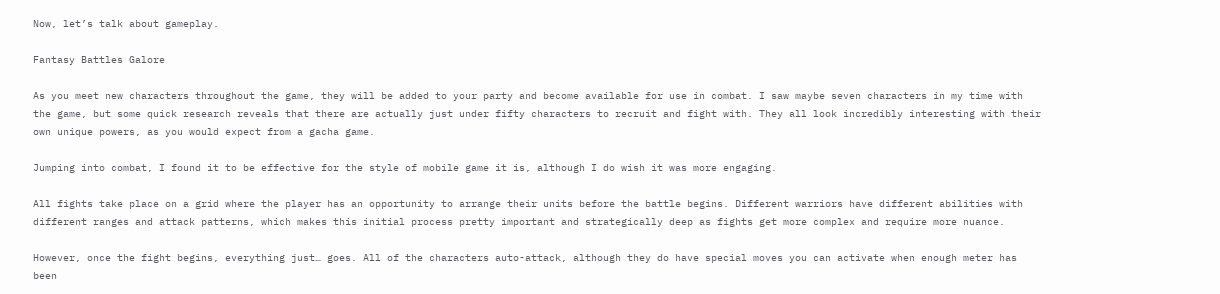Now, let’s talk about gameplay.

Fantasy Battles Galore

As you meet new characters throughout the game, they will be added to your party and become available for use in combat. I saw maybe seven characters in my time with the game, but some quick research reveals that there are actually just under fifty characters to recruit and fight with. They all look incredibly interesting with their own unique powers, as you would expect from a gacha game.

Jumping into combat, I found it to be effective for the style of mobile game it is, although I do wish it was more engaging.

All fights take place on a grid where the player has an opportunity to arrange their units before the battle begins. Different warriors have different abilities with different ranges and attack patterns, which makes this initial process pretty important and strategically deep as fights get more complex and require more nuance.

However, once the fight begins, everything just… goes. All of the characters auto-attack, although they do have special moves you can activate when enough meter has been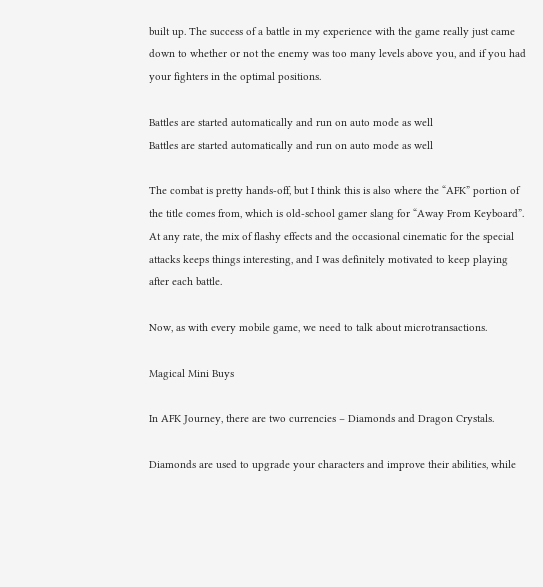built up. The success of a battle in my experience with the game really just came down to whether or not the enemy was too many levels above you, and if you had your fighters in the optimal positions.

Battles are started automatically and run on auto mode as well
Battles are started automatically and run on auto mode as well

The combat is pretty hands-off, but I think this is also where the “AFK” portion of the title comes from, which is old-school gamer slang for “Away From Keyboard”. At any rate, the mix of flashy effects and the occasional cinematic for the special attacks keeps things interesting, and I was definitely motivated to keep playing after each battle.

Now, as with every mobile game, we need to talk about microtransactions.

Magical Mini Buys

In AFK Journey, there are two currencies – Diamonds and Dragon Crystals.

Diamonds are used to upgrade your characters and improve their abilities, while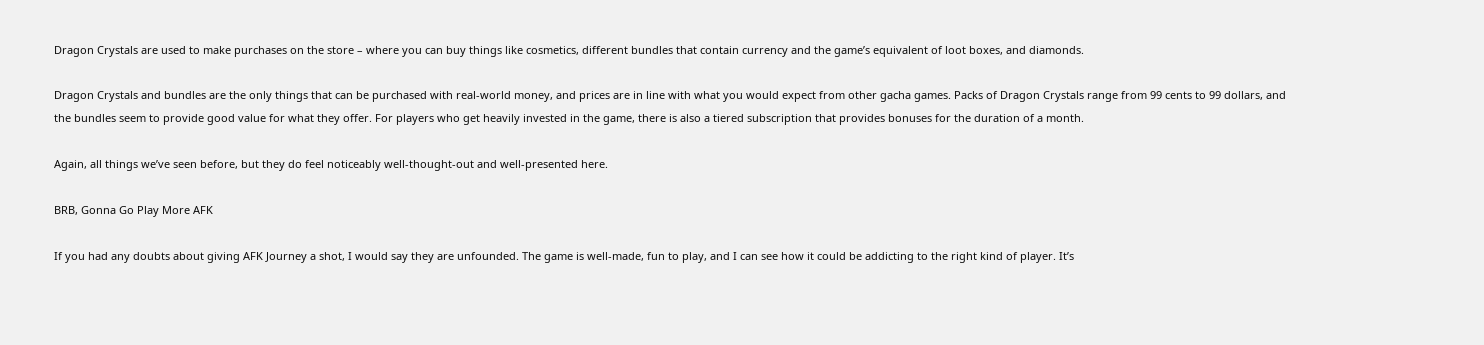Dragon Crystals are used to make purchases on the store – where you can buy things like cosmetics, different bundles that contain currency and the game’s equivalent of loot boxes, and diamonds.

Dragon Crystals and bundles are the only things that can be purchased with real-world money, and prices are in line with what you would expect from other gacha games. Packs of Dragon Crystals range from 99 cents to 99 dollars, and the bundles seem to provide good value for what they offer. For players who get heavily invested in the game, there is also a tiered subscription that provides bonuses for the duration of a month.

Again, all things we’ve seen before, but they do feel noticeably well-thought-out and well-presented here.

BRB, Gonna Go Play More AFK

If you had any doubts about giving AFK Journey a shot, I would say they are unfounded. The game is well-made, fun to play, and I can see how it could be addicting to the right kind of player. It’s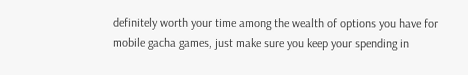definitely worth your time among the wealth of options you have for mobile gacha games, just make sure you keep your spending in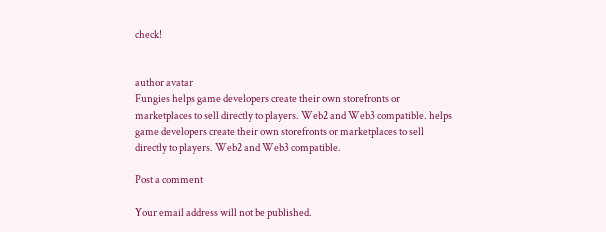check!


author avatar
Fungies helps game developers create their own storefronts or marketplaces to sell directly to players. Web2 and Web3 compatible. helps game developers create their own storefronts or marketplaces to sell directly to players. Web2 and Web3 compatible.

Post a comment

Your email address will not be published.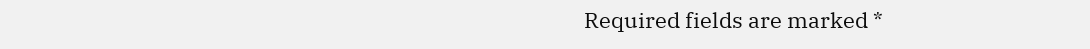Required fields are marked *